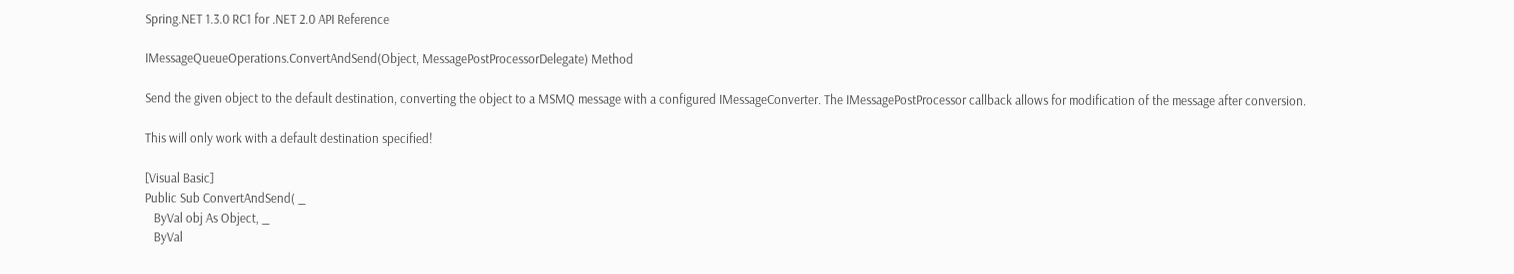Spring.NET 1.3.0 RC1 for .NET 2.0 API Reference

IMessageQueueOperations.ConvertAndSend(Object, MessagePostProcessorDelegate) Method

Send the given object to the default destination, converting the object to a MSMQ message with a configured IMessageConverter. The IMessagePostProcessor callback allows for modification of the message after conversion.

This will only work with a default destination specified!

[Visual Basic]
Public Sub ConvertAndSend( _
   ByVal obj As Object, _
   ByVal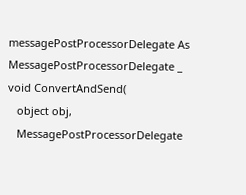messagePostProcessorDelegate As MessagePostProcessorDelegate _
void ConvertAndSend(
   object obj,
   MessagePostProcessorDelegate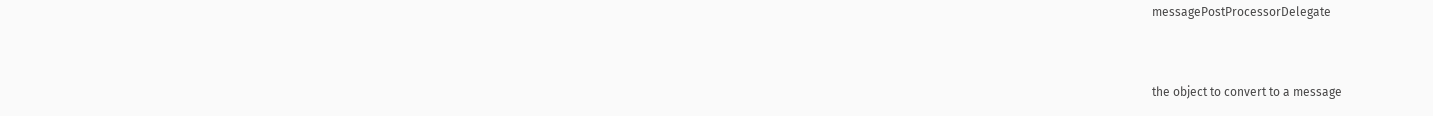messagePostProcessorDelegate


the object to convert to a message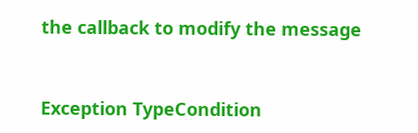the callback to modify the message


Exception TypeCondition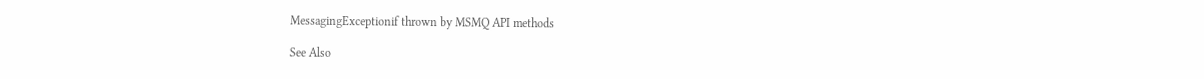MessagingExceptionif thrown by MSMQ API methods

See Also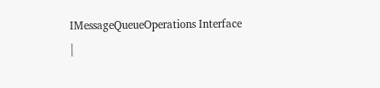IMessageQueueOperations Interface |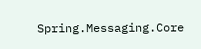Spring.Messaging.Core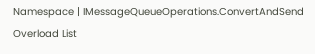Namespace | IMessageQueueOperations.ConvertAndSend Overload List